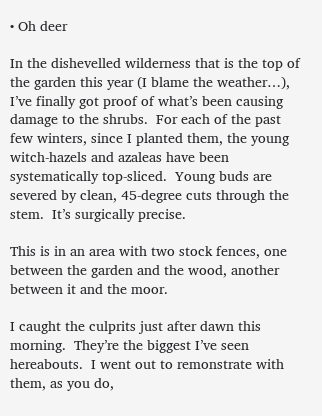• Oh deer

In the dishevelled wilderness that is the top of the garden this year (I blame the weather…), I’ve finally got proof of what’s been causing damage to the shrubs.  For each of the past few winters, since I planted them, the young witch-hazels and azaleas have been systematically top-sliced.  Young buds are severed by clean, 45-degree cuts through the stem.  It’s surgically precise.

This is in an area with two stock fences, one between the garden and the wood, another between it and the moor.

I caught the culprits just after dawn this morning.  They’re the biggest I’ve seen hereabouts.  I went out to remonstrate with them, as you do,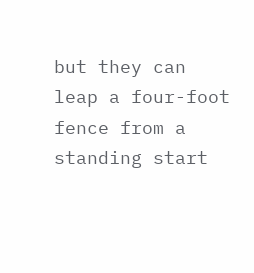but they can leap a four-foot fence from a standing start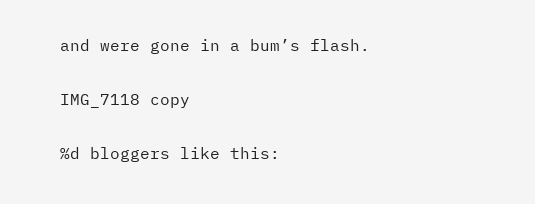and were gone in a bum’s flash.

IMG_7118 copy

%d bloggers like this: